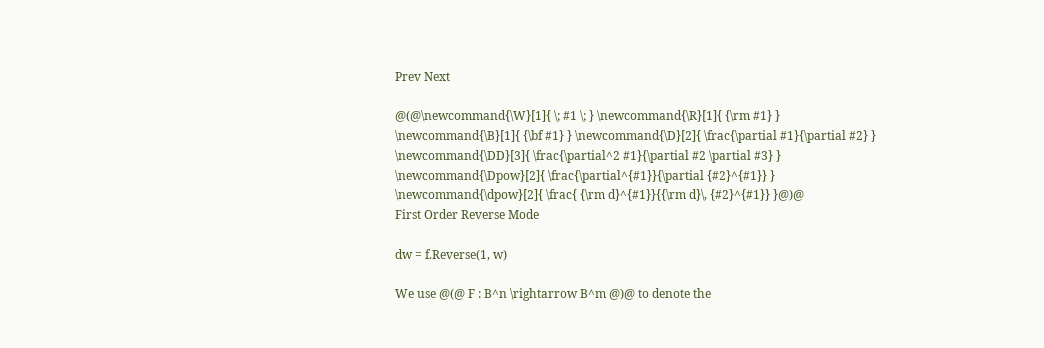Prev Next

@(@\newcommand{\W}[1]{ \; #1 \; } \newcommand{\R}[1]{ {\rm #1} } \newcommand{\B}[1]{ {\bf #1} } \newcommand{\D}[2]{ \frac{\partial #1}{\partial #2} } \newcommand{\DD}[3]{ \frac{\partial^2 #1}{\partial #2 \partial #3} } \newcommand{\Dpow}[2]{ \frac{\partial^{#1}}{\partial {#2}^{#1}} } \newcommand{\dpow}[2]{ \frac{ {\rm d}^{#1}}{{\rm d}\, {#2}^{#1}} }@)@
First Order Reverse Mode

dw = f.Reverse(1, w)

We use @(@ F : B^n \rightarrow B^m @)@ to denote the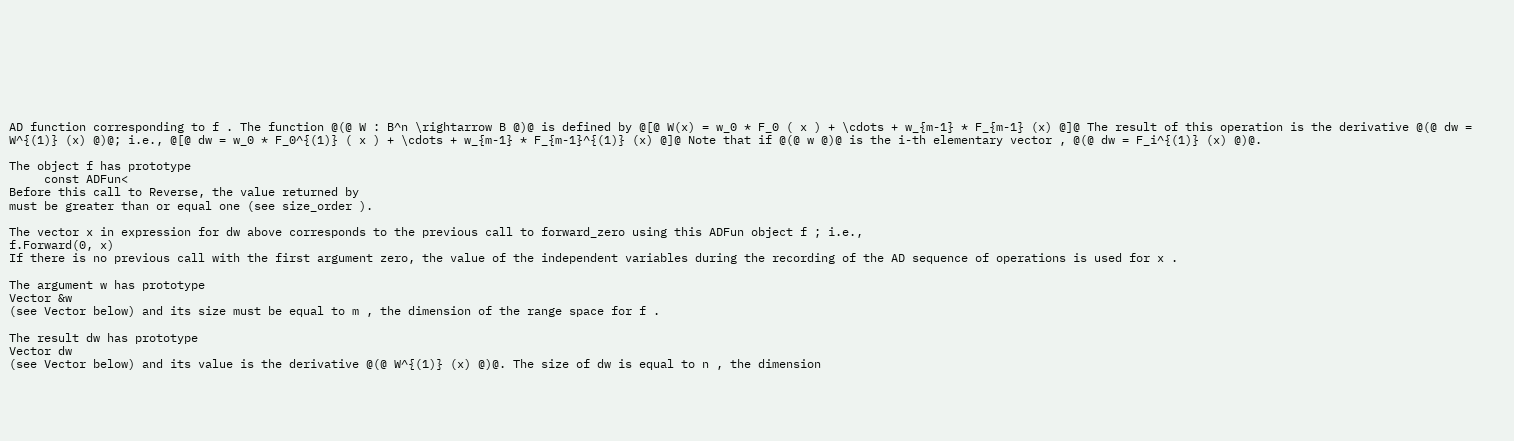AD function corresponding to f . The function @(@ W : B^n \rightarrow B @)@ is defined by @[@ W(x) = w_0 * F_0 ( x ) + \cdots + w_{m-1} * F_{m-1} (x) @]@ The result of this operation is the derivative @(@ dw = W^{(1)} (x) @)@; i.e., @[@ dw = w_0 * F_0^{(1)} ( x ) + \cdots + w_{m-1} * F_{m-1}^{(1)} (x) @]@ Note that if @(@ w @)@ is the i-th elementary vector , @(@ dw = F_i^{(1)} (x) @)@.

The object f has prototype
     const ADFun<
Before this call to Reverse, the value returned by
must be greater than or equal one (see size_order ).

The vector x in expression for dw above corresponds to the previous call to forward_zero using this ADFun object f ; i.e.,
f.Forward(0, x)
If there is no previous call with the first argument zero, the value of the independent variables during the recording of the AD sequence of operations is used for x .

The argument w has prototype
Vector &w
(see Vector below) and its size must be equal to m , the dimension of the range space for f .

The result dw has prototype
Vector dw
(see Vector below) and its value is the derivative @(@ W^{(1)} (x) @)@. The size of dw is equal to n , the dimension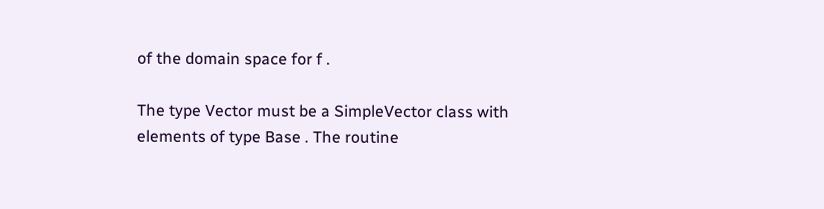of the domain space for f .

The type Vector must be a SimpleVector class with elements of type Base . The routine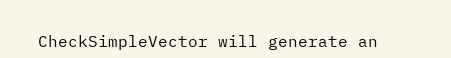CheckSimpleVector will generate an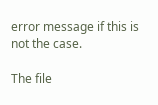error message if this is not the case.

The file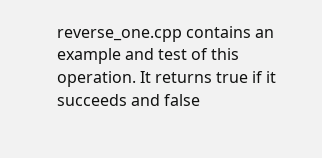reverse_one.cpp contains an example and test of this operation. It returns true if it succeeds and false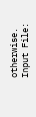otherwise.
Input File: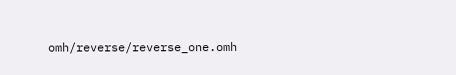omh/reverse/reverse_one.omh